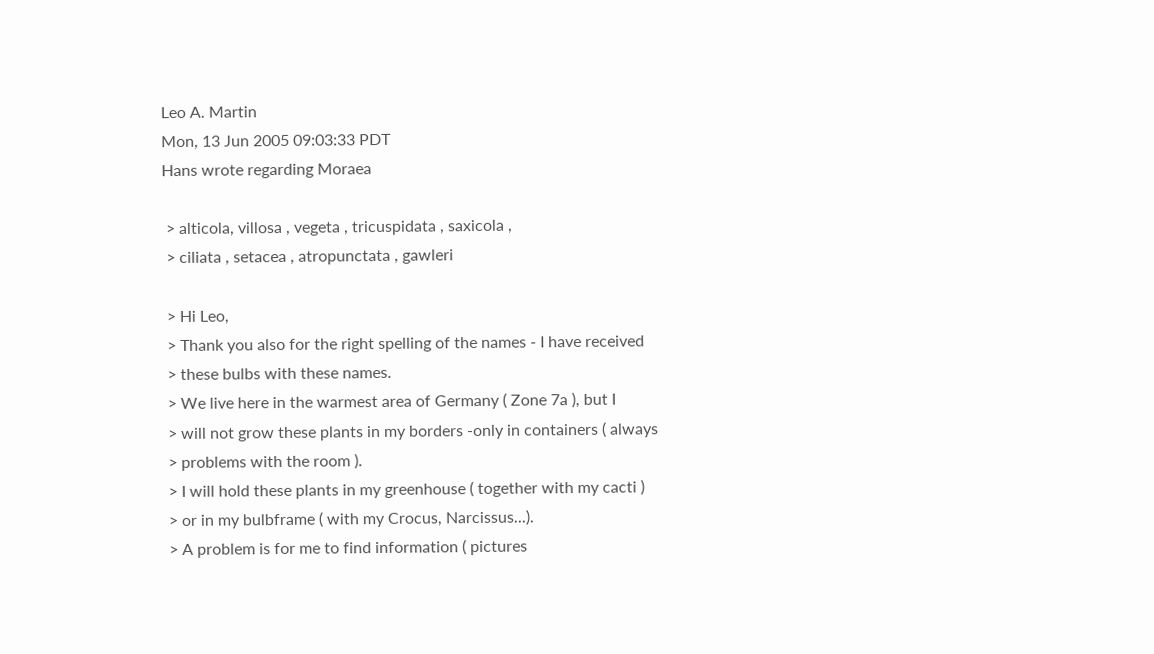Leo A. Martin
Mon, 13 Jun 2005 09:03:33 PDT
Hans wrote regarding Moraea

 > alticola, villosa , vegeta , tricuspidata , saxicola ,
 > ciliata , setacea , atropunctata , gawleri

 > Hi Leo,
 > Thank you also for the right spelling of the names - I have received
 > these bulbs with these names.
 > We live here in the warmest area of Germany ( Zone 7a ), but I
 > will not grow these plants in my borders -only in containers ( always
 > problems with the room ).
 > I will hold these plants in my greenhouse ( together with my cacti )
 > or in my bulbframe ( with my Crocus, Narcissus...).
 > A problem is for me to find information ( pictures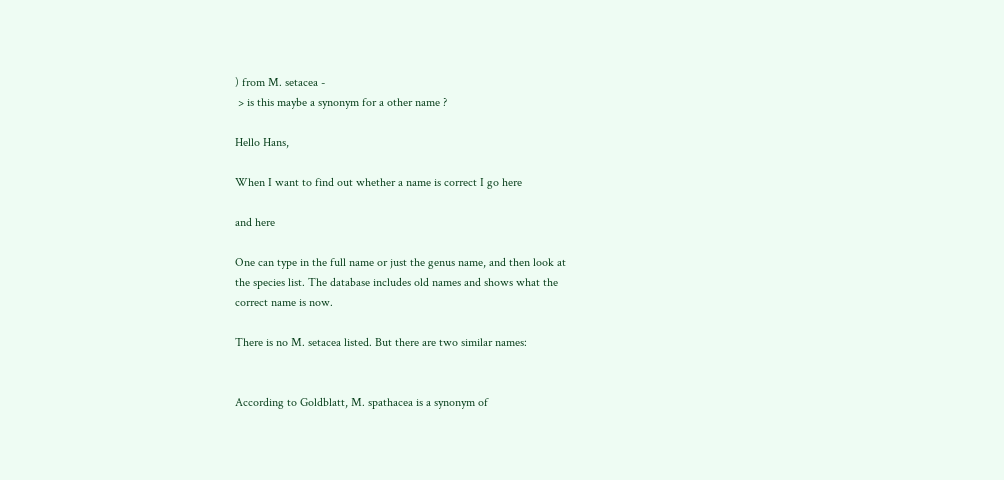) from M. setacea -
 > is this maybe a synonym for a other name ?

Hello Hans,

When I want to find out whether a name is correct I go here

and here

One can type in the full name or just the genus name, and then look at
the species list. The database includes old names and shows what the
correct name is now.

There is no M. setacea listed. But there are two similar names:


According to Goldblatt, M. spathacea is a synonym of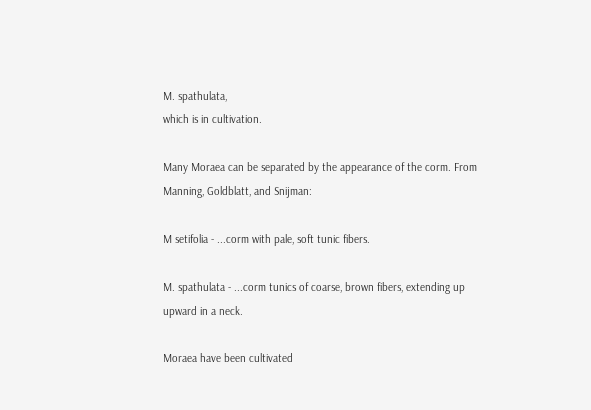M. spathulata,
which is in cultivation.

Many Moraea can be separated by the appearance of the corm. From
Manning, Goldblatt, and Snijman:

M setifolia - ...corm with pale, soft tunic fibers.

M. spathulata - ...corm tunics of coarse, brown fibers, extending up
upward in a neck.

Moraea have been cultivated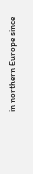in northern Europe since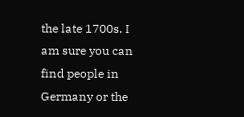the late 1700s. I
am sure you can find people in Germany or the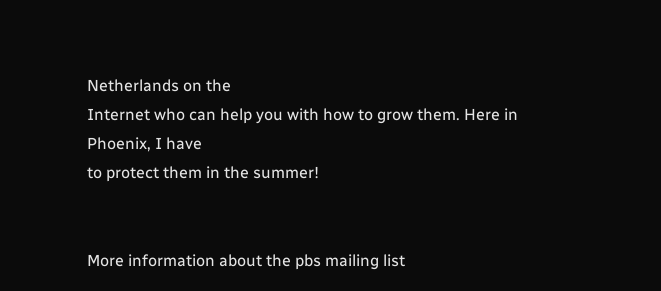Netherlands on the
Internet who can help you with how to grow them. Here in Phoenix, I have
to protect them in the summer!


More information about the pbs mailing list